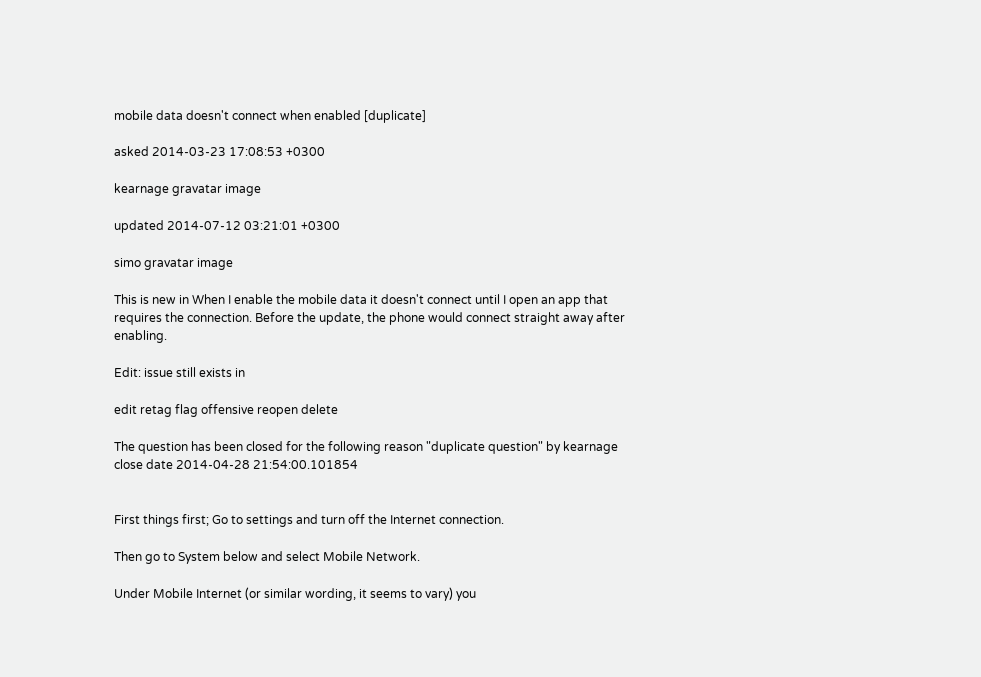mobile data doesn't connect when enabled [duplicate]

asked 2014-03-23 17:08:53 +0300

kearnage gravatar image

updated 2014-07-12 03:21:01 +0300

simo gravatar image

This is new in When I enable the mobile data it doesn't connect until I open an app that requires the connection. Before the update, the phone would connect straight away after enabling.

Edit: issue still exists in

edit retag flag offensive reopen delete

The question has been closed for the following reason "duplicate question" by kearnage
close date 2014-04-28 21:54:00.101854


First things first; Go to settings and turn off the Internet connection.

Then go to System below and select Mobile Network.

Under Mobile Internet (or similar wording, it seems to vary) you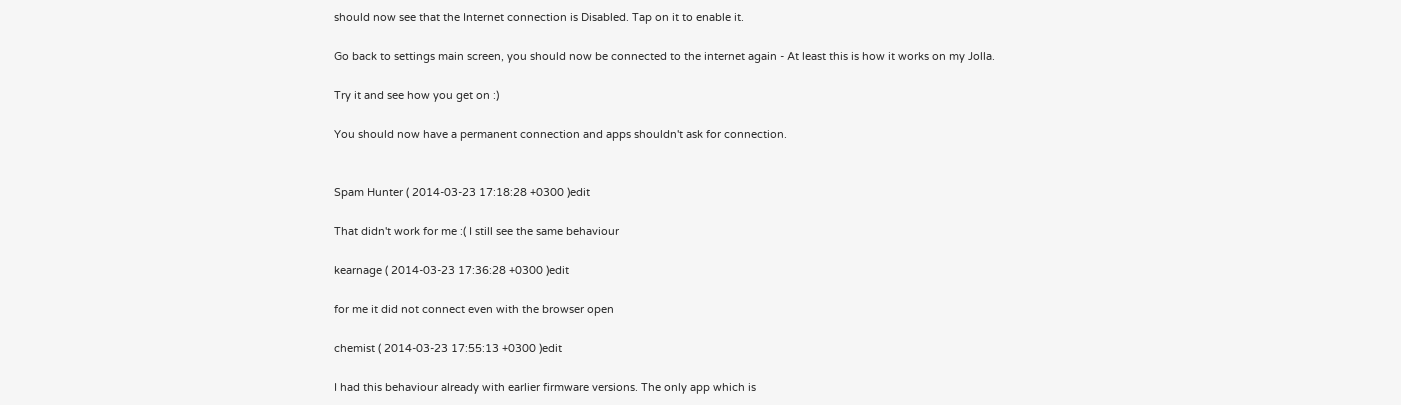should now see that the Internet connection is Disabled. Tap on it to enable it.

Go back to settings main screen, you should now be connected to the internet again - At least this is how it works on my Jolla.

Try it and see how you get on :)

You should now have a permanent connection and apps shouldn't ask for connection.


Spam Hunter ( 2014-03-23 17:18:28 +0300 )edit

That didn't work for me :( I still see the same behaviour

kearnage ( 2014-03-23 17:36:28 +0300 )edit

for me it did not connect even with the browser open

chemist ( 2014-03-23 17:55:13 +0300 )edit

I had this behaviour already with earlier firmware versions. The only app which is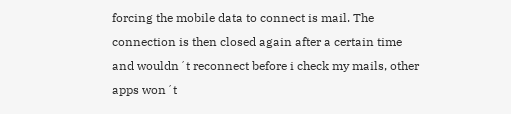forcing the mobile data to connect is mail. The connection is then closed again after a certain time and wouldn´t reconnect before i check my mails, other apps won´t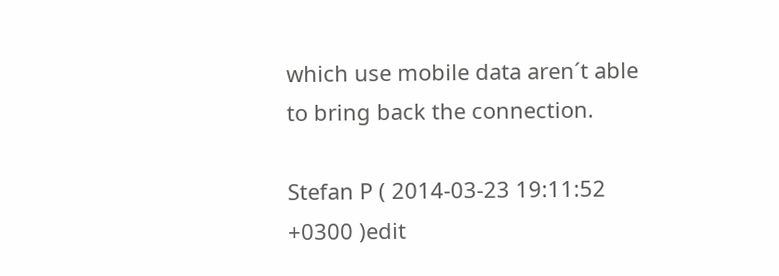which use mobile data aren´t able to bring back the connection.

Stefan P ( 2014-03-23 19:11:52 +0300 )edit